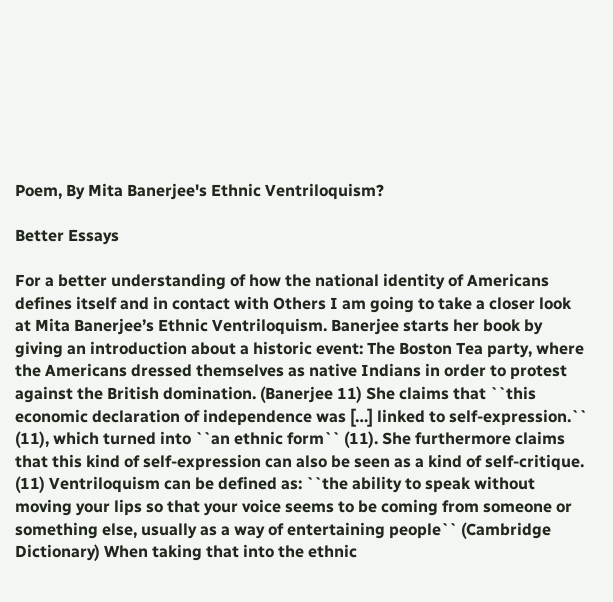Poem, By Mita Banerjee's Ethnic Ventriloquism?

Better Essays

For a better understanding of how the national identity of Americans defines itself and in contact with Others I am going to take a closer look at Mita Banerjee’s Ethnic Ventriloquism. Banerjee starts her book by giving an introduction about a historic event: The Boston Tea party, where the Americans dressed themselves as native Indians in order to protest against the British domination. (Banerjee 11) She claims that ``this economic declaration of independence was […] linked to self-expression.`` (11), which turned into ``an ethnic form`` (11). She furthermore claims that this kind of self-expression can also be seen as a kind of self-critique. (11) Ventriloquism can be defined as: ``the ability to speak without moving your lips so that your voice seems to be coming from someone or something else, usually as a way of entertaining people`` (Cambridge Dictionary) When taking that into the ethnic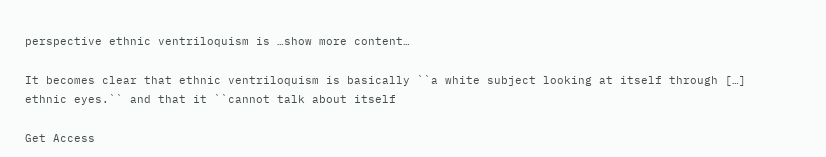perspective ethnic ventriloquism is …show more content…

It becomes clear that ethnic ventriloquism is basically ``a white subject looking at itself through […] ethnic eyes.`` and that it ``cannot talk about itself

Get Access